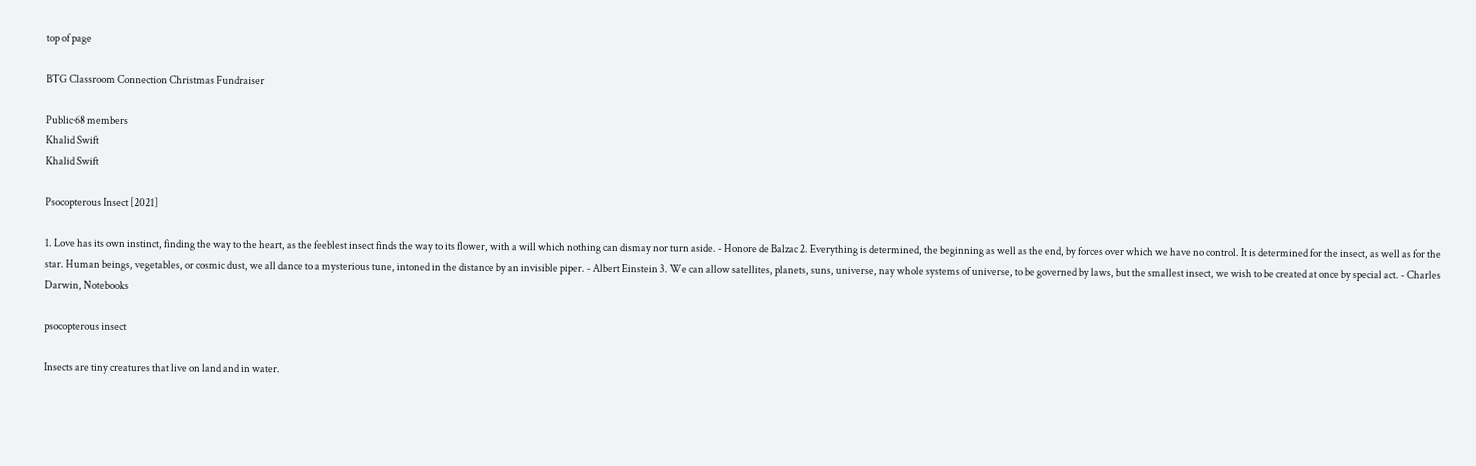top of page

BTG Classroom Connection Christmas Fundraiser

Public·68 members
Khalid Swift
Khalid Swift

Psocopterous Insect [2021]

1. Love has its own instinct, finding the way to the heart, as the feeblest insect finds the way to its flower, with a will which nothing can dismay nor turn aside. - Honore de Balzac 2. Everything is determined, the beginning as well as the end, by forces over which we have no control. It is determined for the insect, as well as for the star. Human beings, vegetables, or cosmic dust, we all dance to a mysterious tune, intoned in the distance by an invisible piper. - Albert Einstein 3. We can allow satellites, planets, suns, universe, nay whole systems of universe, to be governed by laws, but the smallest insect, we wish to be created at once by special act. - Charles Darwin, Notebooks

psocopterous insect

Insects are tiny creatures that live on land and in water.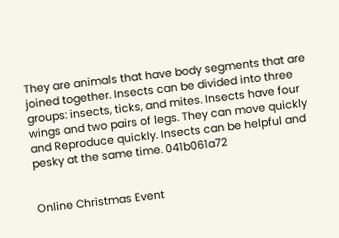They are animals that have body segments that are joined together. Insects can be divided into three groups: insects, ticks, and mites. Insects have four wings and two pairs of legs. They can move quickly and Reproduce quickly. Insects can be helpful and pesky at the same time. 041b061a72


Online Christmas Event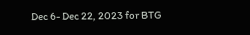Dec 6- Dec 22, 2023 for BTG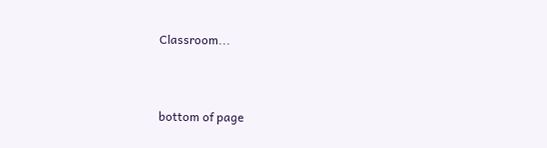Classroom...


bottom of page